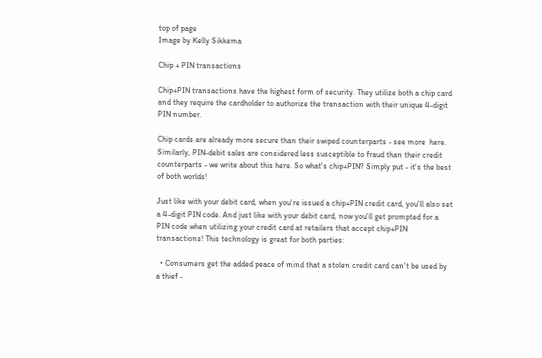top of page
Image by Kelly Sikkema

Chip + PIN transactions

Chip+PIN transactions have the highest form of security. They utilize both a chip card and they require the cardholder to authorize the transaction with their unique 4-digit PIN number.

Chip cards are already more secure than their swiped counterparts - see more  here. Similarly, PIN-debit sales are considered less susceptible to fraud than their credit counterparts - we write about this here. So what's chip+PIN? Simply put - it's the best of both worlds!

Just like with your debit card, when you're issued a chip+PIN credit card, you'll also set a 4-digit PIN code. And just like with your debit card, now you'll get prompted for a PIN code when utilizing your credit card at retailers that accept chip+PIN transactions! This technology is great for both parties:

  • Consumers get the added peace of mind that a stolen credit card can't be used by a thief -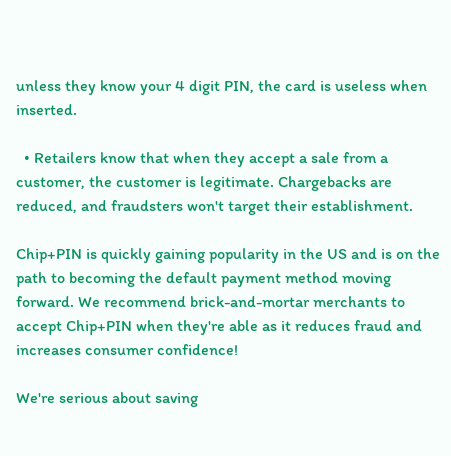unless they know your 4 digit PIN, the card is useless when inserted.

  • Retailers know that when they accept a sale from a customer, the customer is legitimate. Chargebacks are reduced, and fraudsters won't target their establishment.

Chip+PIN is quickly gaining popularity in the US and is on the path to becoming the default payment method moving forward. We recommend brick-and-mortar merchants to accept Chip+PIN when they're able as it reduces fraud and increases consumer confidence!

We're serious about saving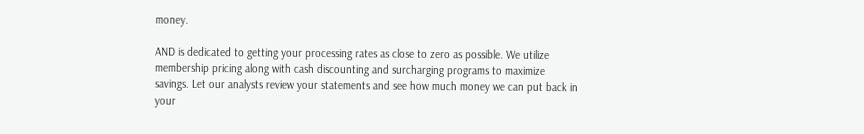money.

AND is dedicated to getting your processing rates as close to zero as possible. We utilize membership pricing along with cash discounting and surcharging programs to maximize savings. Let our analysts review your statements and see how much money we can put back in your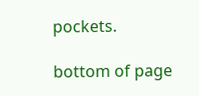pockets.

bottom of page